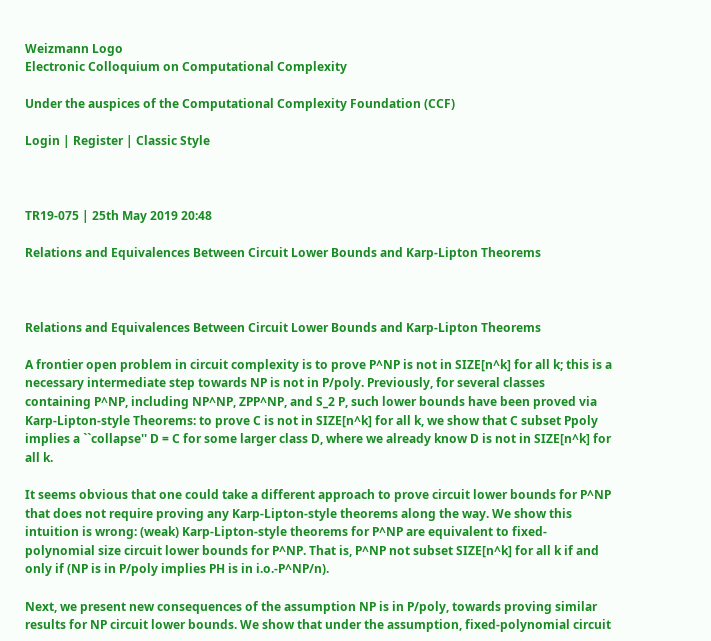Weizmann Logo
Electronic Colloquium on Computational Complexity

Under the auspices of the Computational Complexity Foundation (CCF)

Login | Register | Classic Style



TR19-075 | 25th May 2019 20:48

Relations and Equivalences Between Circuit Lower Bounds and Karp-Lipton Theorems



Relations and Equivalences Between Circuit Lower Bounds and Karp-Lipton Theorems

A frontier open problem in circuit complexity is to prove P^NP is not in SIZE[n^k] for all k; this is a necessary intermediate step towards NP is not in P/poly. Previously, for several classes containing P^NP, including NP^NP, ZPP^NP, and S_2 P, such lower bounds have been proved via Karp-Lipton-style Theorems: to prove C is not in SIZE[n^k] for all k, we show that C subset Ppoly implies a ``collapse'' D = C for some larger class D, where we already know D is not in SIZE[n^k] for all k.

It seems obvious that one could take a different approach to prove circuit lower bounds for P^NP that does not require proving any Karp-Lipton-style theorems along the way. We show this intuition is wrong: (weak) Karp-Lipton-style theorems for P^NP are equivalent to fixed-polynomial size circuit lower bounds for P^NP. That is, P^NP not subset SIZE[n^k] for all k if and only if (NP is in P/poly implies PH is in i.o.-P^NP/n).

Next, we present new consequences of the assumption NP is in P/poly, towards proving similar results for NP circuit lower bounds. We show that under the assumption, fixed-polynomial circuit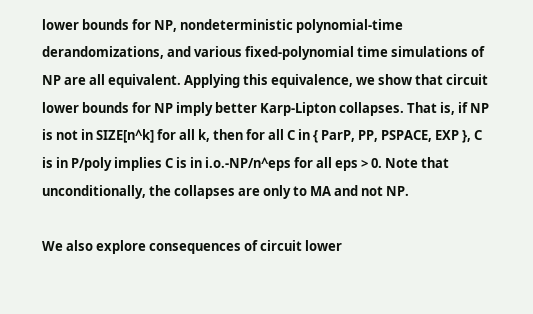lower bounds for NP, nondeterministic polynomial-time derandomizations, and various fixed-polynomial time simulations of NP are all equivalent. Applying this equivalence, we show that circuit lower bounds for NP imply better Karp-Lipton collapses. That is, if NP is not in SIZE[n^k] for all k, then for all C in { ParP, PP, PSPACE, EXP }, C is in P/poly implies C is in i.o.-NP/n^eps for all eps > 0. Note that unconditionally, the collapses are only to MA and not NP.

We also explore consequences of circuit lower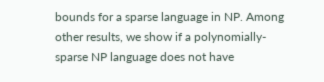bounds for a sparse language in NP. Among other results, we show if a polynomially-sparse NP language does not have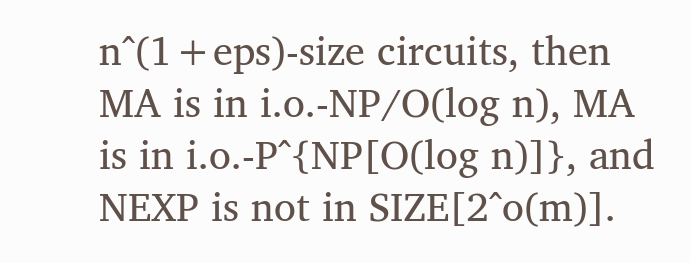n^(1+eps)-size circuits, then MA is in i.o.-NP/O(log n), MA is in i.o.-P^{NP[O(log n)]}, and NEXP is not in SIZE[2^o(m)].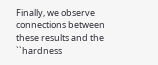Finally, we observe connections between these results and the ``hardness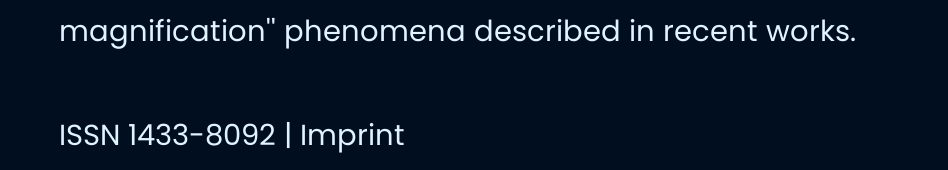magnification'' phenomena described in recent works.

ISSN 1433-8092 | Imprint